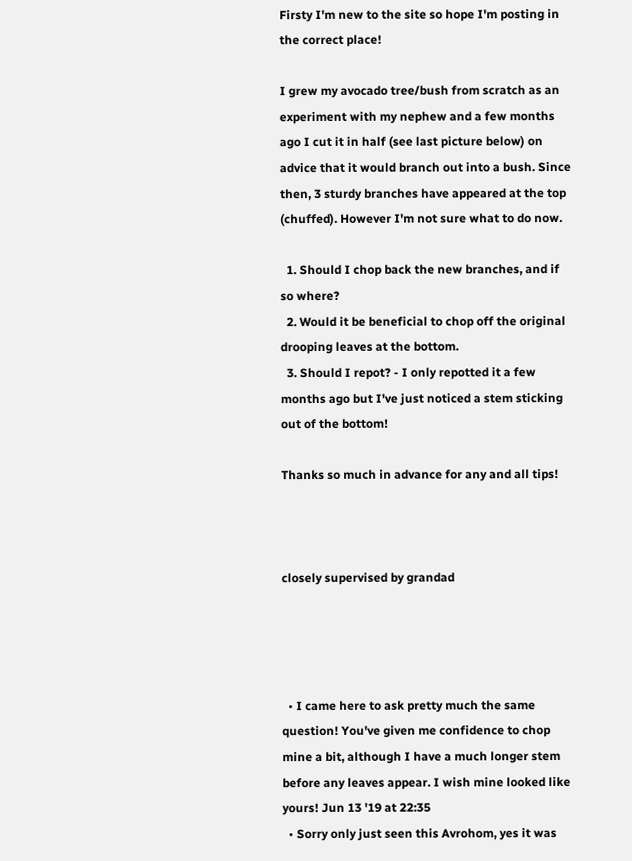Firsty I'm new to the site so hope I'm posting in the correct place!

I grew my avocado tree/bush from scratch as an experiment with my nephew and a few months ago I cut it in half (see last picture below) on advice that it would branch out into a bush. Since then, 3 sturdy branches have appeared at the top (chuffed). However I'm not sure what to do now.

  1. Should I chop back the new branches, and if so where?
  2. Would it be beneficial to chop off the original drooping leaves at the bottom.
  3. Should I repot? - I only repotted it a few months ago but I've just noticed a stem sticking out of the bottom!

Thanks so much in advance for any and all tips!



closely supervised by grandad




  • I came here to ask pretty much the same question! You've given me confidence to chop mine a bit, although I have a much longer stem before any leaves appear. I wish mine looked like yours! Jun 13 '19 at 22:35
  • Sorry only just seen this Avrohom, yes it was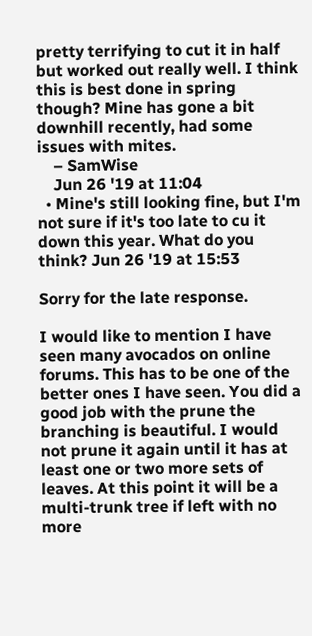pretty terrifying to cut it in half but worked out really well. I think this is best done in spring though? Mine has gone a bit downhill recently, had some issues with mites.
    – SamWise
    Jun 26 '19 at 11:04
  • Mine's still looking fine, but I'm not sure if it's too late to cu it down this year. What do you think? Jun 26 '19 at 15:53

Sorry for the late response.

I would like to mention I have seen many avocados on online forums. This has to be one of the better ones I have seen. You did a good job with the prune the branching is beautiful. I would not prune it again until it has at least one or two more sets of leaves. At this point it will be a multi-trunk tree if left with no more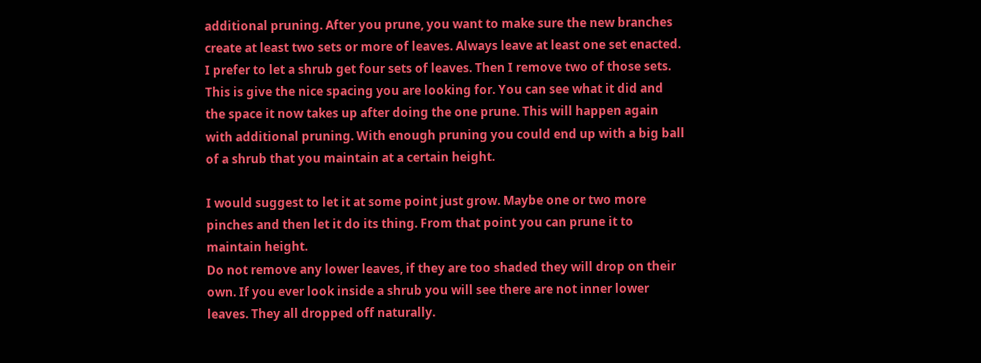additional pruning. After you prune, you want to make sure the new branches create at least two sets or more of leaves. Always leave at least one set enacted. I prefer to let a shrub get four sets of leaves. Then I remove two of those sets. This is give the nice spacing you are looking for. You can see what it did and the space it now takes up after doing the one prune. This will happen again with additional pruning. With enough pruning you could end up with a big ball of a shrub that you maintain at a certain height.

I would suggest to let it at some point just grow. Maybe one or two more pinches and then let it do its thing. From that point you can prune it to maintain height.
Do not remove any lower leaves, if they are too shaded they will drop on their own. If you ever look inside a shrub you will see there are not inner lower leaves. They all dropped off naturally.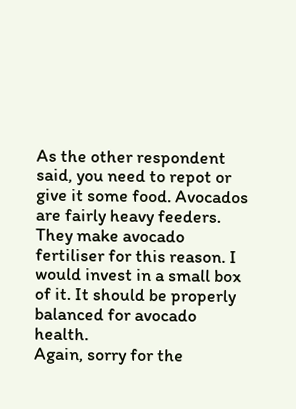As the other respondent said, you need to repot or give it some food. Avocados are fairly heavy feeders. They make avocado fertiliser for this reason. I would invest in a small box of it. It should be properly balanced for avocado health.
Again, sorry for the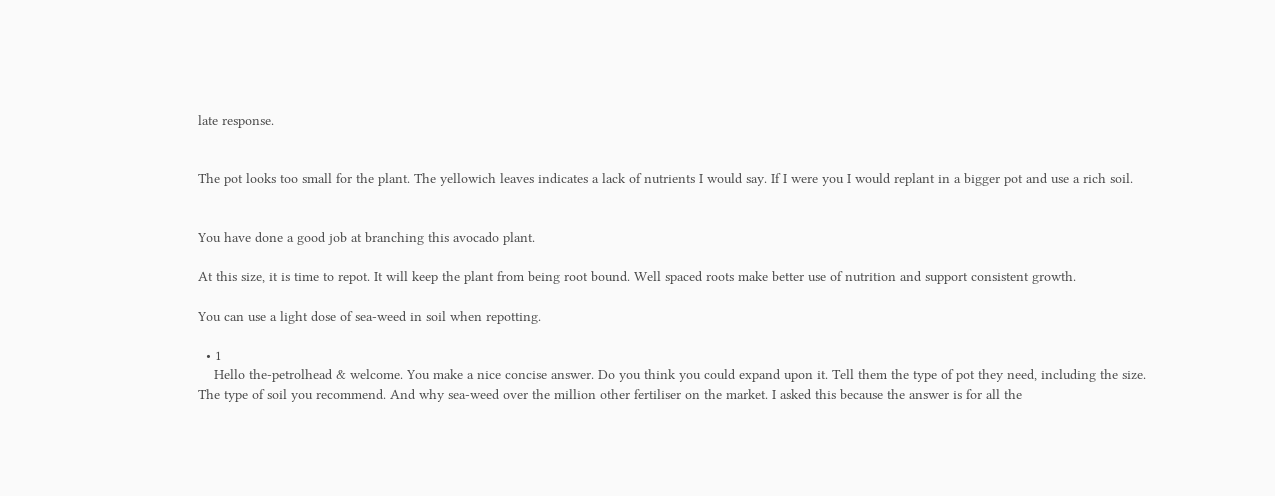late response.


The pot looks too small for the plant. The yellowich leaves indicates a lack of nutrients I would say. If I were you I would replant in a bigger pot and use a rich soil.


You have done a good job at branching this avocado plant.

At this size, it is time to repot. It will keep the plant from being root bound. Well spaced roots make better use of nutrition and support consistent growth.

You can use a light dose of sea-weed in soil when repotting.

  • 1
    Hello the-petrolhead & welcome. You make a nice concise answer. Do you think you could expand upon it. Tell them the type of pot they need, including the size. The type of soil you recommend. And why sea-weed over the million other fertiliser on the market. I asked this because the answer is for all the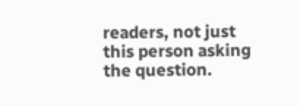readers, not just this person asking the question.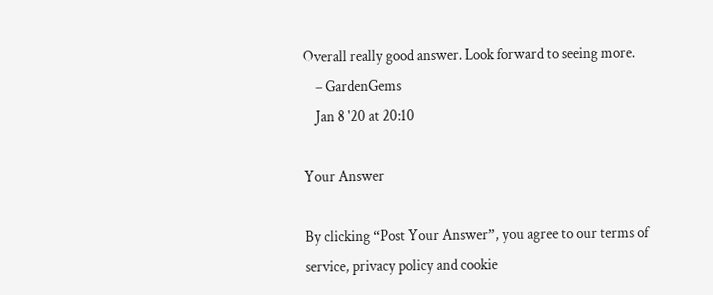Overall really good answer. Look forward to seeing more.
    – GardenGems
    Jan 8 '20 at 20:10

Your Answer

By clicking “Post Your Answer”, you agree to our terms of service, privacy policy and cookie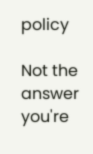policy

Not the answer you're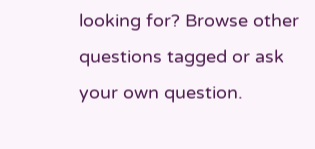looking for? Browse other questions tagged or ask your own question.